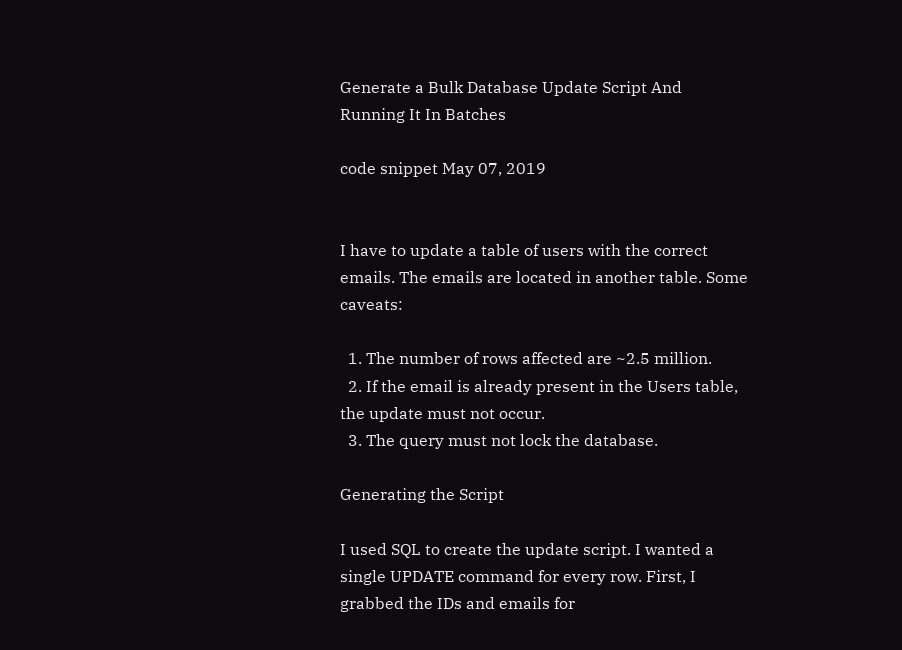Generate a Bulk Database Update Script And Running It In Batches

code snippet May 07, 2019


I have to update a table of users with the correct emails. The emails are located in another table. Some caveats:

  1. The number of rows affected are ~2.5 million.
  2. If the email is already present in the Users table, the update must not occur.
  3. The query must not lock the database.

Generating the Script

I used SQL to create the update script. I wanted a single UPDATE command for every row. First, I grabbed the IDs and emails for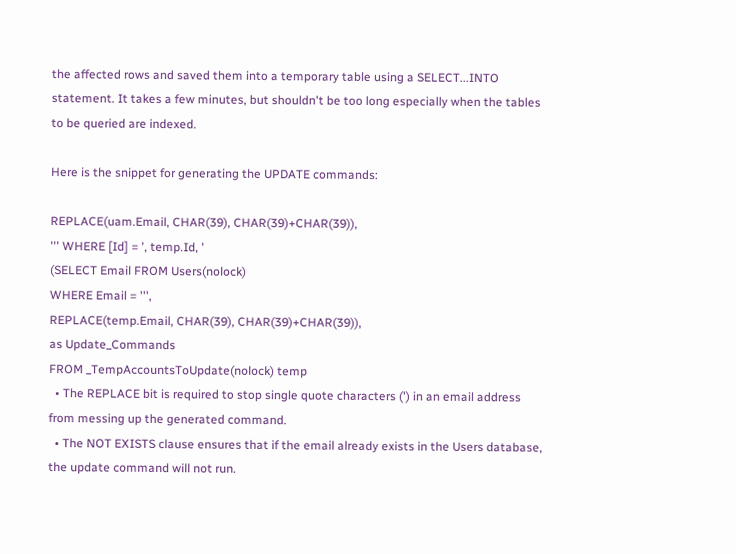the affected rows and saved them into a temporary table using a SELECT...INTO statement. It takes a few minutes, but shouldn't be too long especially when the tables to be queried are indexed.

Here is the snippet for generating the UPDATE commands:

REPLACE(uam.Email, CHAR(39), CHAR(39)+CHAR(39)),
''' WHERE [Id] = ', temp.Id, '
(SELECT Email FROM Users(nolock)
WHERE Email = ''',
REPLACE(temp.Email, CHAR(39), CHAR(39)+CHAR(39)),
as Update_Commands
FROM _TempAccountsToUpdate(nolock) temp
  • The REPLACE bit is required to stop single quote characters (') in an email address from messing up the generated command.
  • The NOT EXISTS clause ensures that if the email already exists in the Users database, the update command will not run.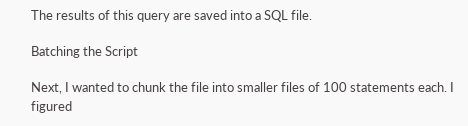The results of this query are saved into a SQL file.

Batching the Script

Next, I wanted to chunk the file into smaller files of 100 statements each. I figured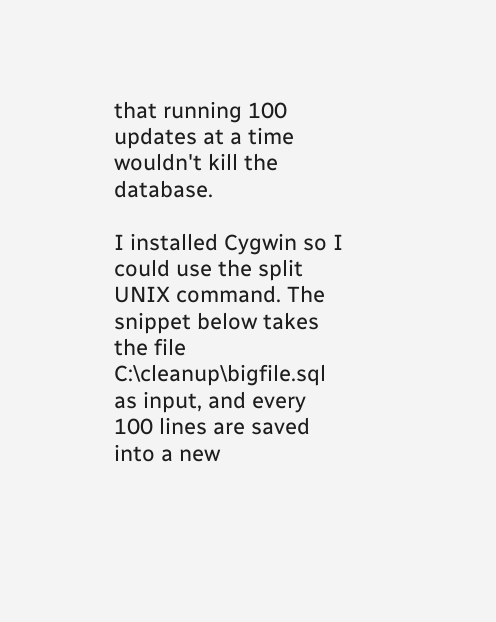that running 100 updates at a time wouldn't kill the database.

I installed Cygwin so I could use the split UNIX command. The snippet below takes the file C:\cleanup\bigfile.sql as input, and every 100 lines are saved into a new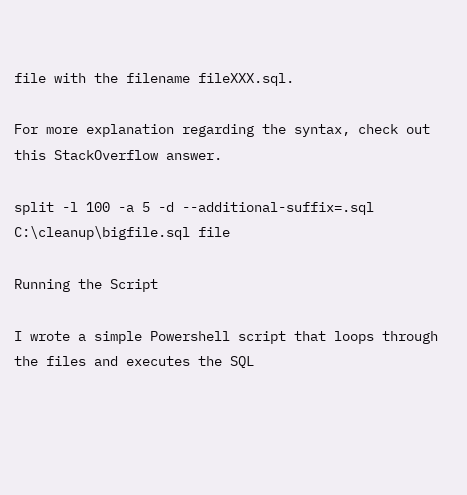file with the filename fileXXX.sql.

For more explanation regarding the syntax, check out this StackOverflow answer.

split -l 100 -a 5 -d --additional-suffix=.sql C:\cleanup\bigfile.sql file

Running the Script

I wrote a simple Powershell script that loops through the files and executes the SQL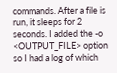commands. After a file is run, it sleeps for 2 seconds. I added the -o <OUTPUT_FILE> option so I had a log of which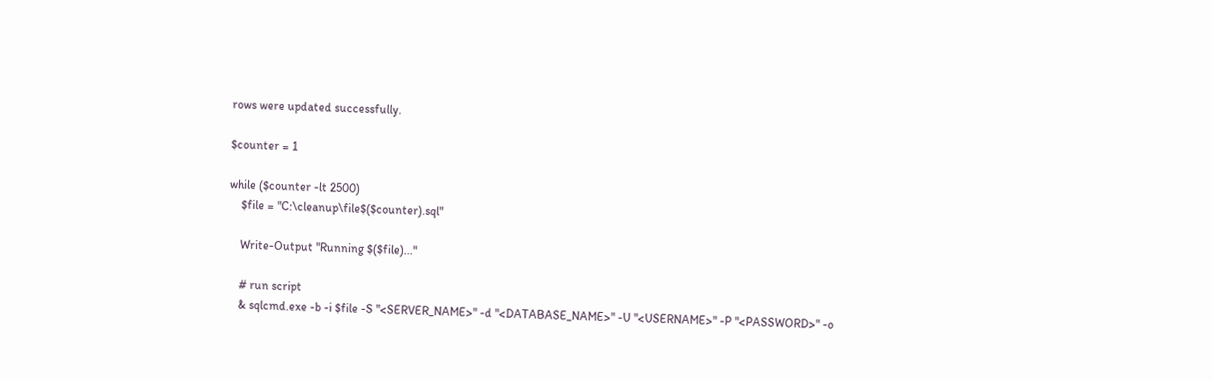rows were updated successfully.

$counter = 1

while ($counter -lt 2500)
    $file = "C:\cleanup\file$($counter).sql"

    Write-Output "Running $($file)..."

    # run script
    & sqlcmd.exe -b -i $file -S "<SERVER_NAME>" -d "<DATABASE_NAME>" -U "<USERNAME>" -P "<PASSWORD>" -o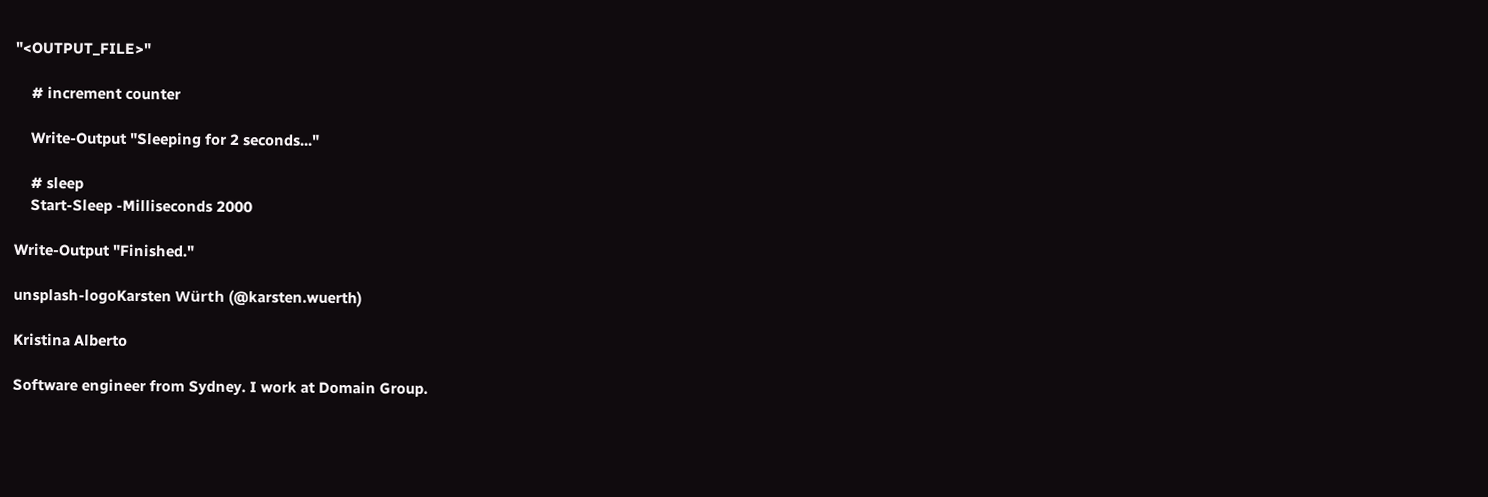"<OUTPUT_FILE>"

    # increment counter

    Write-Output "Sleeping for 2 seconds..."

    # sleep
    Start-Sleep -Milliseconds 2000

Write-Output "Finished."

unsplash-logoKarsten Würth (@karsten.wuerth)

Kristina Alberto

Software engineer from Sydney. I work at Domain Group.